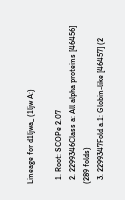Lineage for d1ljwa_ (1ljw A:)

  1. Root: SCOPe 2.07
  2. 2299346Class a: All alpha proteins [46456] (289 folds)
  3. 2299347Fold a.1: Globin-like [46457] (2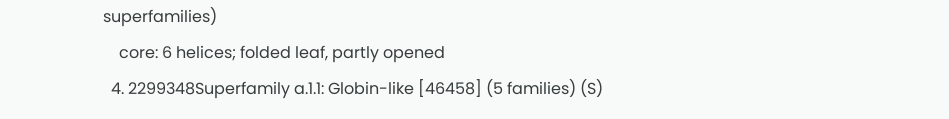superfamilies)
    core: 6 helices; folded leaf, partly opened
  4. 2299348Superfamily a.1.1: Globin-like [46458] (5 families) (S)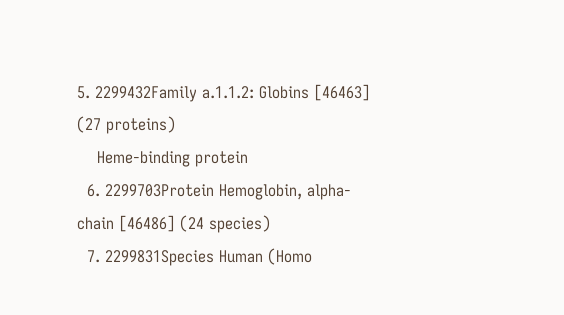5. 2299432Family a.1.1.2: Globins [46463] (27 proteins)
    Heme-binding protein
  6. 2299703Protein Hemoglobin, alpha-chain [46486] (24 species)
  7. 2299831Species Human (Homo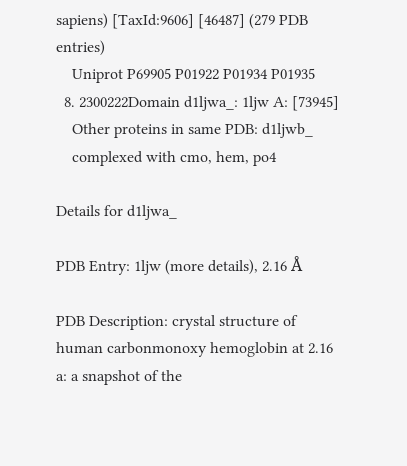sapiens) [TaxId:9606] [46487] (279 PDB entries)
    Uniprot P69905 P01922 P01934 P01935
  8. 2300222Domain d1ljwa_: 1ljw A: [73945]
    Other proteins in same PDB: d1ljwb_
    complexed with cmo, hem, po4

Details for d1ljwa_

PDB Entry: 1ljw (more details), 2.16 Å

PDB Description: crystal structure of human carbonmonoxy hemoglobin at 2.16 a: a snapshot of the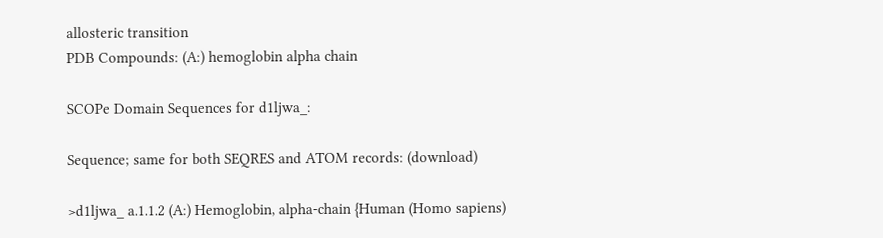allosteric transition
PDB Compounds: (A:) hemoglobin alpha chain

SCOPe Domain Sequences for d1ljwa_:

Sequence; same for both SEQRES and ATOM records: (download)

>d1ljwa_ a.1.1.2 (A:) Hemoglobin, alpha-chain {Human (Homo sapiens)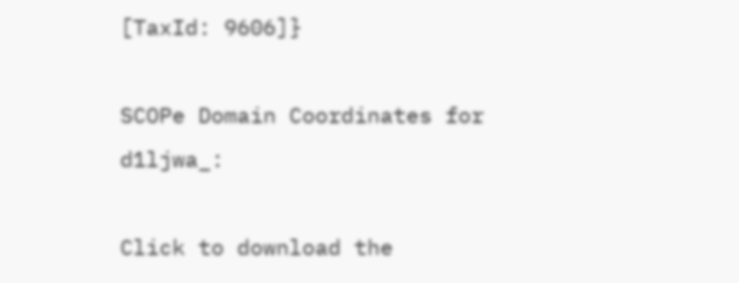[TaxId: 9606]}

SCOPe Domain Coordinates for d1ljwa_:

Click to download the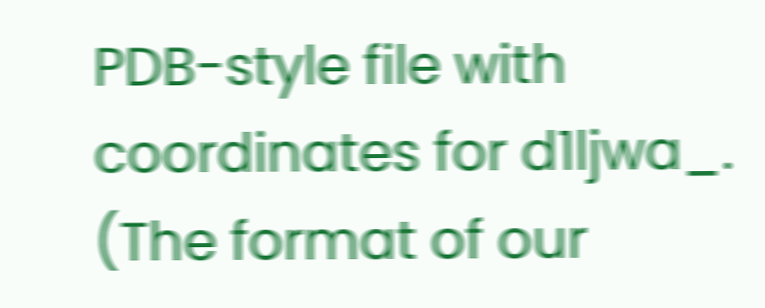PDB-style file with coordinates for d1ljwa_.
(The format of our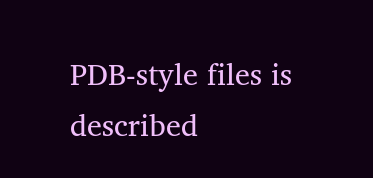PDB-style files is described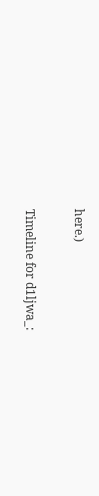here.)

Timeline for d1ljwa_: